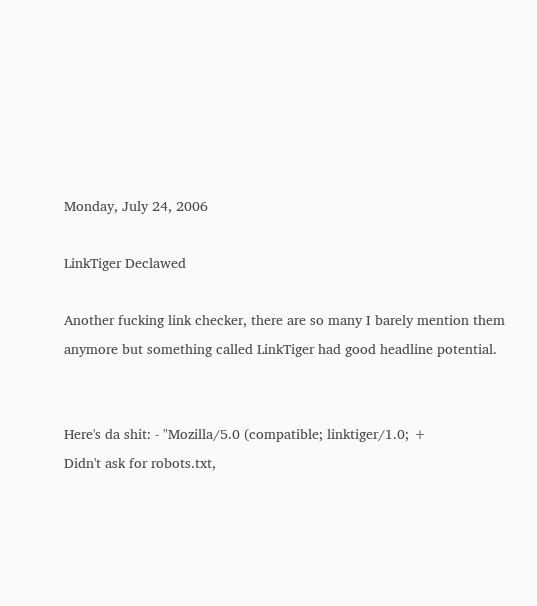Monday, July 24, 2006

LinkTiger Declawed

Another fucking link checker, there are so many I barely mention them anymore but something called LinkTiger had good headline potential.


Here's da shit: - "Mozilla/5.0 (compatible; linktiger/1.0; +
Didn't ask for robots.txt,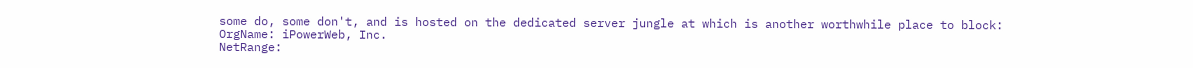some do, some don't, and is hosted on the dedicated server jungle at which is another worthwhile place to block:
OrgName: iPowerWeb, Inc.
NetRange: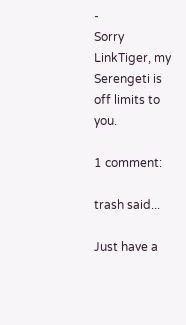-
Sorry LinkTiger, my Serengeti is off limits to you.

1 comment:

trash said...

Just have a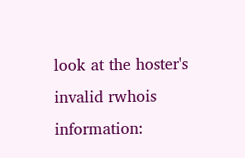look at the hoster's invalid rwhois information: